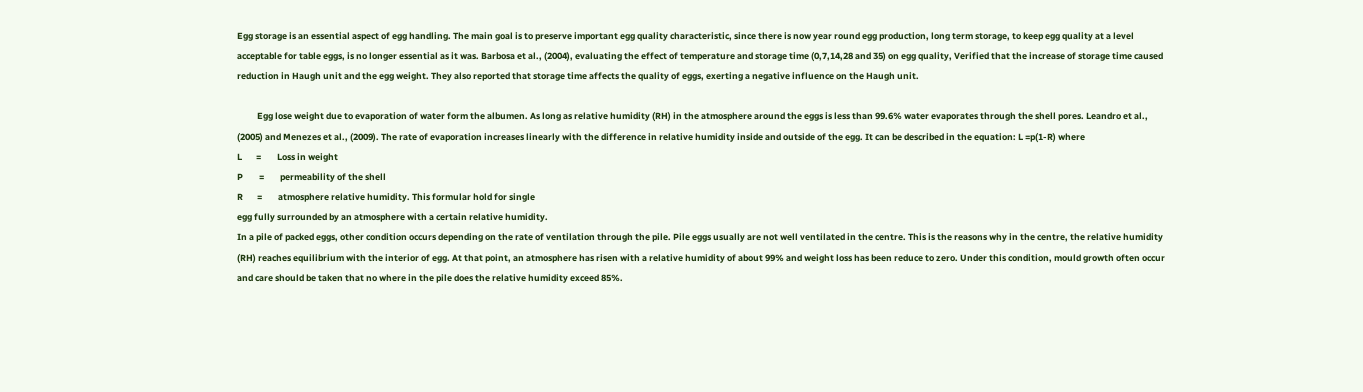Egg storage is an essential aspect of egg handling. The main goal is to preserve important egg quality characteristic, since there is now year round egg production, long term storage, to keep egg quality at a level acceptable for table eggs, is no longer essential as it was. Barbosa et al., (2004), evaluating the effect of temperature and storage time (0,7,14,28 and 35) on egg quality, Verified that the increase of storage time caused reduction in Haugh unit and the egg weight. They also reported that storage time affects the quality of eggs, exerting a negative influence on the Haugh unit.

          Egg lose weight due to evaporation of water form the albumen. As long as relative humidity (RH) in the atmosphere around the eggs is less than 99.6% water evaporates through the shell pores. Leandro et al., (2005) and Menezes et al., (2009). The rate of evaporation increases linearly with the difference in relative humidity inside and outside of the egg. It can be described in the equation: L =p(1-R) where
L       =        Loss in weight
P        =        permeability of the shell
R       =        atmosphere relative humidity. This formular hold for single
egg fully surrounded by an atmosphere with a certain relative humidity.
In a pile of packed eggs, other condition occurs depending on the rate of ventilation through the pile. Pile eggs usually are not well ventilated in the centre. This is the reasons why in the centre, the relative humidity (RH) reaches equilibrium with the interior of egg. At that point, an atmosphere has risen with a relative humidity of about 99% and weight loss has been reduce to zero. Under this condition, mould growth often occur and care should be taken that no where in the pile does the relative humidity exceed 85%.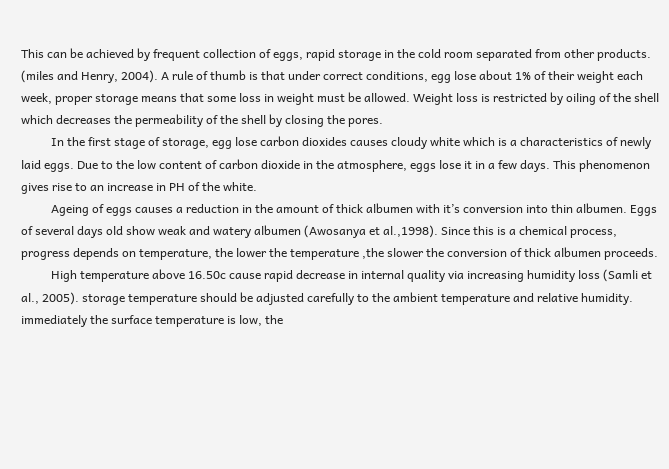This can be achieved by frequent collection of eggs, rapid storage in the cold room separated from other products. (miles and Henry, 2004). A rule of thumb is that under correct conditions, egg lose about 1% of their weight each week, proper storage means that some loss in weight must be allowed. Weight loss is restricted by oiling of the shell which decreases the permeability of the shell by closing the pores.
          In the first stage of storage, egg lose carbon dioxides causes cloudy white which is a characteristics of newly laid eggs. Due to the low content of carbon dioxide in the atmosphere, eggs lose it in a few days. This phenomenon gives rise to an increase in PH of the white.
          Ageing of eggs causes a reduction in the amount of thick albumen with it’s conversion into thin albumen. Eggs of several days old show weak and watery albumen (Awosanya et al.,1998). Since this is a chemical process, progress depends on temperature, the lower the temperature ,the slower the conversion of thick albumen proceeds.
          High temperature above 16.50c cause rapid decrease in internal quality via increasing humidity loss (Samli et al., 2005). storage temperature should be adjusted carefully to the ambient temperature and relative humidity. immediately the surface temperature is low, the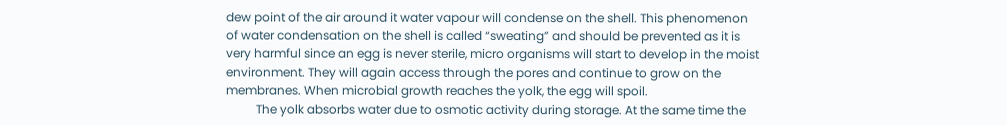dew point of the air around it water vapour will condense on the shell. This phenomenon of water condensation on the shell is called “sweating” and should be prevented as it is very harmful since an egg is never sterile, micro organisms will start to develop in the moist environment. They will again access through the pores and continue to grow on the membranes. When microbial growth reaches the yolk, the egg will spoil.
          The yolk absorbs water due to osmotic activity during storage. At the same time the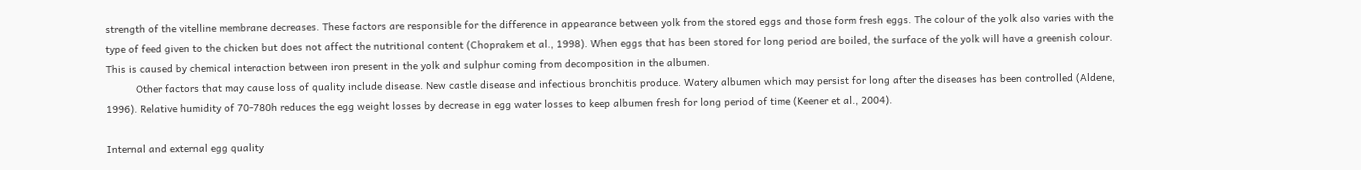strength of the vitelline membrane decreases. These factors are responsible for the difference in appearance between yolk from the stored eggs and those form fresh eggs. The colour of the yolk also varies with the type of feed given to the chicken but does not affect the nutritional content (Choprakem et al., 1998). When eggs that has been stored for long period are boiled, the surface of the yolk will have a greenish colour. This is caused by chemical interaction between iron present in the yolk and sulphur coming from decomposition in the albumen.
          Other factors that may cause loss of quality include disease. New castle disease and infectious bronchitis produce. Watery albumen which may persist for long after the diseases has been controlled (Aldene, 1996). Relative humidity of 70-780h reduces the egg weight losses by decrease in egg water losses to keep albumen fresh for long period of time (Keener et al., 2004).

Internal and external egg quality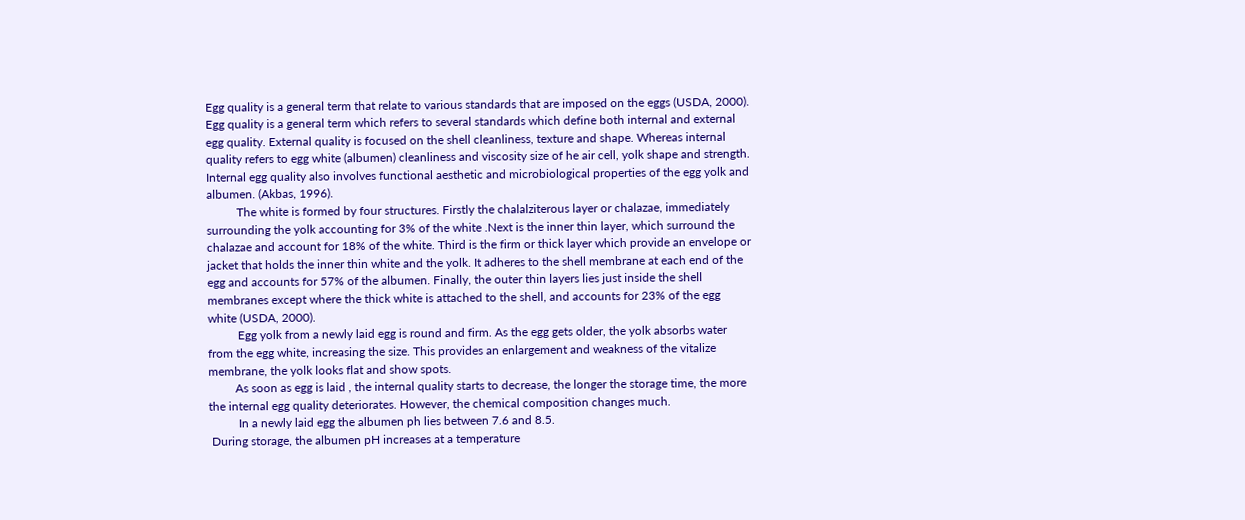Egg quality is a general term that relate to various standards that are imposed on the eggs (USDA, 2000). Egg quality is a general term which refers to several standards which define both internal and external egg quality. External quality is focused on the shell cleanliness, texture and shape. Whereas internal quality refers to egg white (albumen) cleanliness and viscosity size of he air cell, yolk shape and strength. Internal egg quality also involves functional aesthetic and microbiological properties of the egg yolk and albumen. (Akbas, 1996).
          The white is formed by four structures. Firstly the chalalziterous layer or chalazae, immediately surrounding the yolk accounting for 3% of the white .Next is the inner thin layer, which surround the chalazae and account for 18% of the white. Third is the firm or thick layer which provide an envelope or jacket that holds the inner thin white and the yolk. It adheres to the shell membrane at each end of the egg and accounts for 57% of the albumen. Finally, the outer thin layers lies just inside the shell membranes except where the thick white is attached to the shell, and accounts for 23% of the egg white (USDA, 2000).
          Egg yolk from a newly laid egg is round and firm. As the egg gets older, the yolk absorbs water from the egg white, increasing the size. This provides an enlargement and weakness of the vitalize membrane, the yolk looks flat and show spots.
         As soon as egg is laid , the internal quality starts to decrease, the longer the storage time, the more the internal egg quality deteriorates. However, the chemical composition changes much.
          In a newly laid egg the albumen ph lies between 7.6 and 8.5.
 During storage, the albumen pH increases at a temperature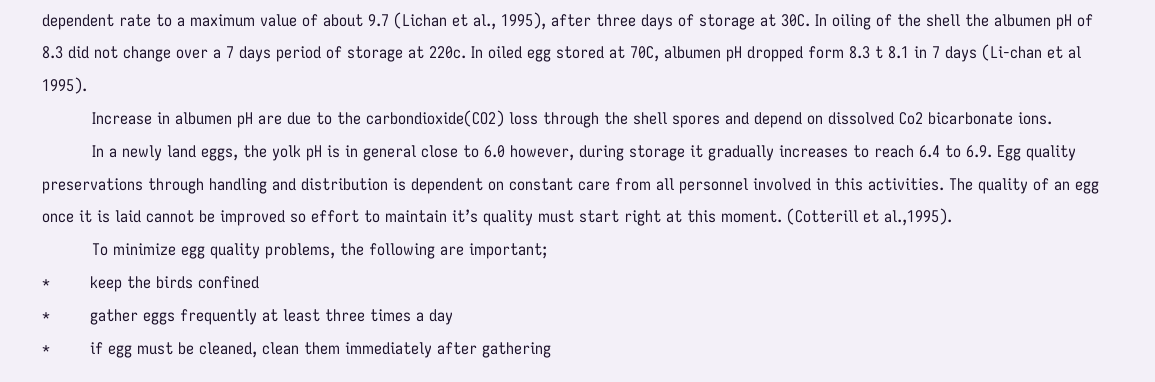dependent rate to a maximum value of about 9.7 (Lichan et al., 1995), after three days of storage at 30C. In oiling of the shell the albumen pH of 8.3 did not change over a 7 days period of storage at 220c. In oiled egg stored at 70C, albumen pH dropped form 8.3 t 8.1 in 7 days (Li-chan et al 1995).
          Increase in albumen pH are due to the carbondioxide(CO2) loss through the shell spores and depend on dissolved Co2 bicarbonate ions.
          In a newly land eggs, the yolk pH is in general close to 6.0 however, during storage it gradually increases to reach 6.4 to 6.9. Egg quality preservations through handling and distribution is dependent on constant care from all personnel involved in this activities. The quality of an egg once it is laid cannot be improved so effort to maintain it’s quality must start right at this moment. (Cotterill et al.,1995).
          To minimize egg quality problems, the following are important;
*        keep the birds confined
*        gather eggs frequently at least three times a day
*        if egg must be cleaned, clean them immediately after gathering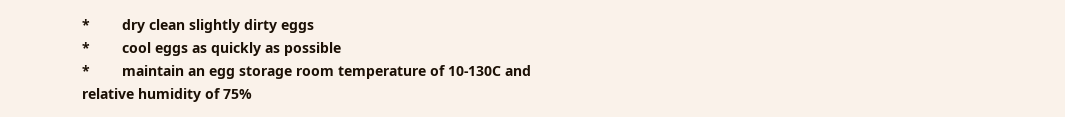*        dry clean slightly dirty eggs
*        cool eggs as quickly as possible
*        maintain an egg storage room temperature of 10-130C and relative humidity of 75%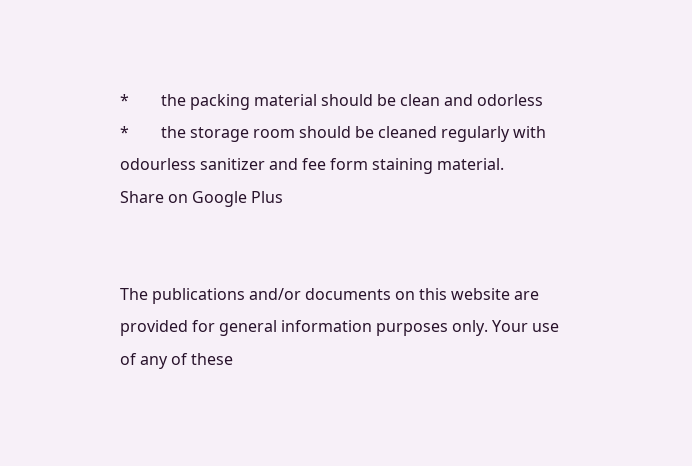*        the packing material should be clean and odorless
*        the storage room should be cleaned regularly with odourless sanitizer and fee form staining material.
Share on Google Plus


The publications and/or documents on this website are provided for general information purposes only. Your use of any of these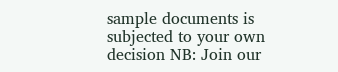sample documents is subjected to your own decision NB: Join our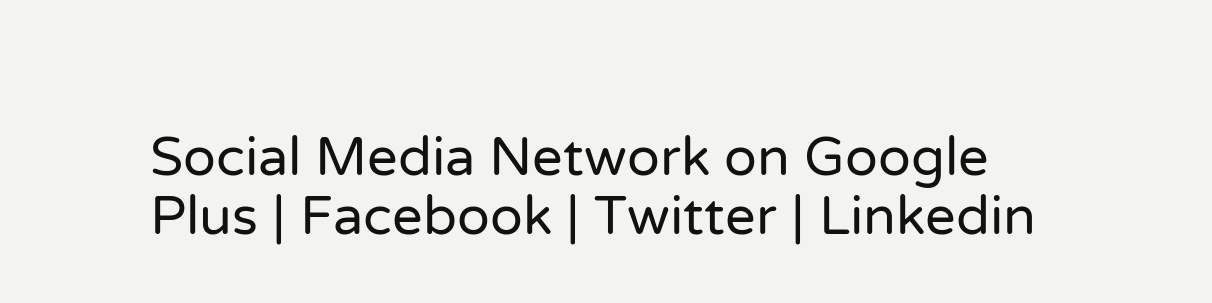Social Media Network on Google Plus | Facebook | Twitter | Linkedin